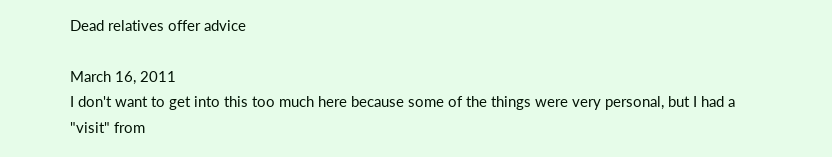Dead relatives offer advice

March 16, 2011
I don't want to get into this too much here because some of the things were very personal, but I had a "visit" from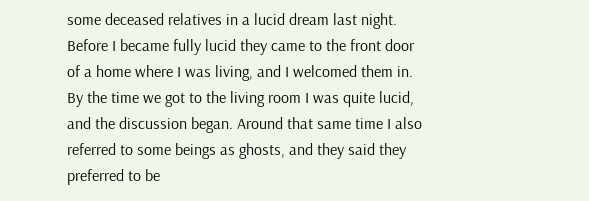some deceased relatives in a lucid dream last night. Before I became fully lucid they came to the front door of a home where I was living, and I welcomed them in. By the time we got to the living room I was quite lucid, and the discussion began. Around that same time I also referred to some beings as ghosts, and they said they preferred to be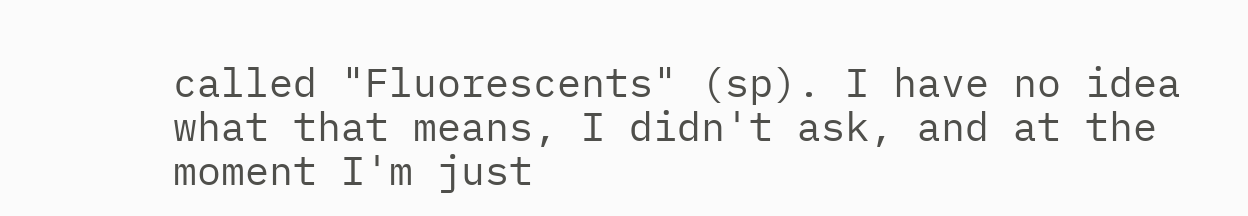called "Fluorescents" (sp). I have no idea what that means, I didn't ask, and at the moment I'm just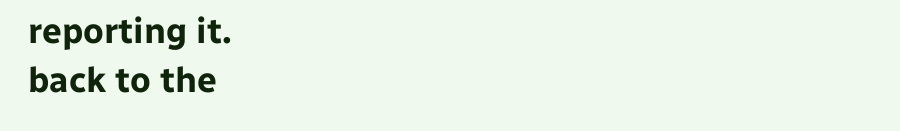reporting it.
back to the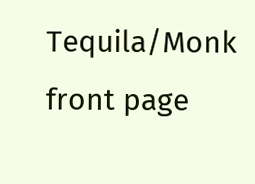Tequila/Monk front page